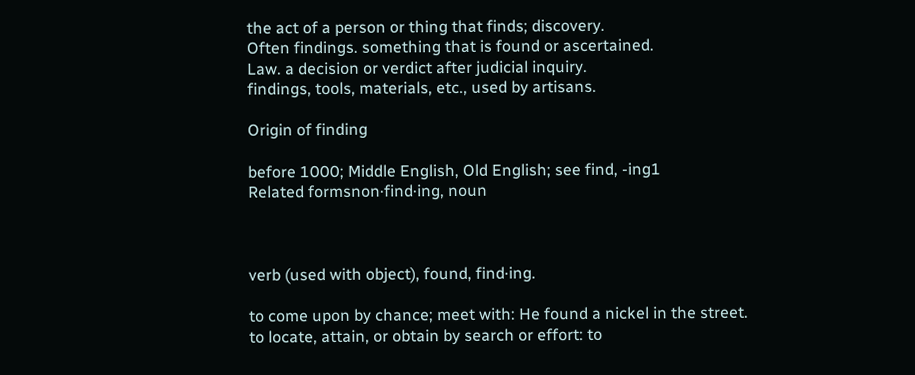the act of a person or thing that finds; discovery.
Often findings. something that is found or ascertained.
Law. a decision or verdict after judicial inquiry.
findings, tools, materials, etc., used by artisans.

Origin of finding

before 1000; Middle English, Old English; see find, -ing1
Related formsnon·find·ing, noun



verb (used with object), found, find·ing.

to come upon by chance; meet with: He found a nickel in the street.
to locate, attain, or obtain by search or effort: to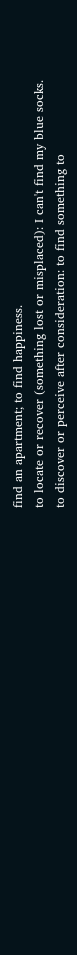find an apartment; to find happiness.
to locate or recover (something lost or misplaced): I can't find my blue socks.
to discover or perceive after consideration: to find something to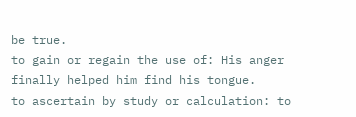be true.
to gain or regain the use of: His anger finally helped him find his tongue.
to ascertain by study or calculation: to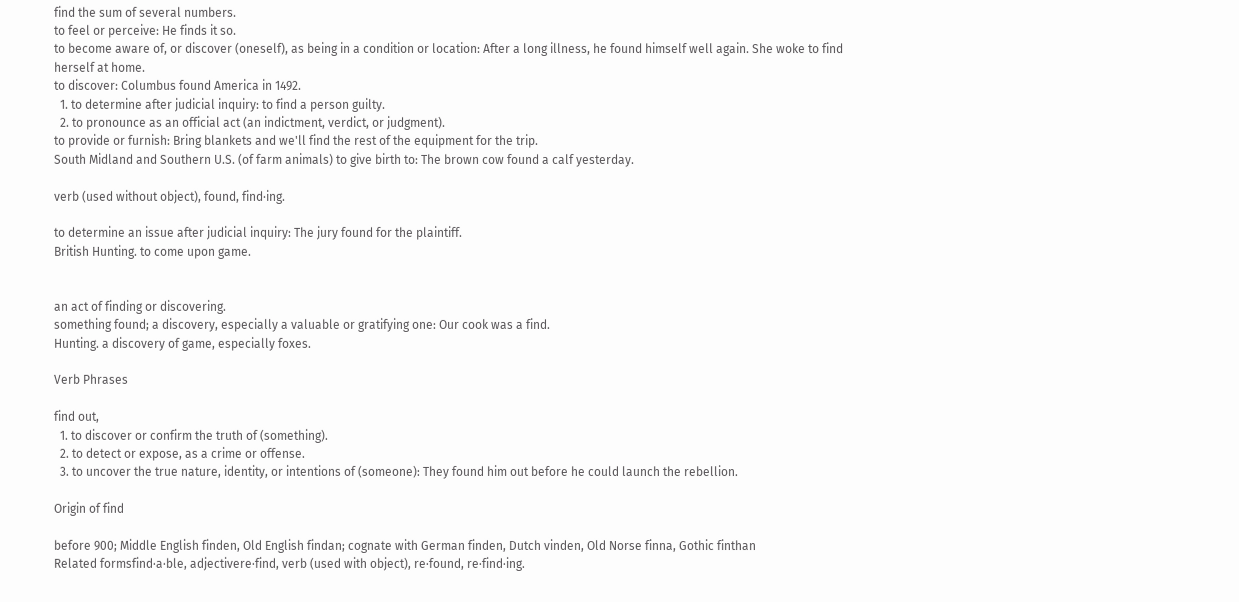find the sum of several numbers.
to feel or perceive: He finds it so.
to become aware of, or discover (oneself), as being in a condition or location: After a long illness, he found himself well again. She woke to find herself at home.
to discover: Columbus found America in 1492.
  1. to determine after judicial inquiry: to find a person guilty.
  2. to pronounce as an official act (an indictment, verdict, or judgment).
to provide or furnish: Bring blankets and we'll find the rest of the equipment for the trip.
South Midland and Southern U.S. (of farm animals) to give birth to: The brown cow found a calf yesterday.

verb (used without object), found, find·ing.

to determine an issue after judicial inquiry: The jury found for the plaintiff.
British Hunting. to come upon game.


an act of finding or discovering.
something found; a discovery, especially a valuable or gratifying one: Our cook was a find.
Hunting. a discovery of game, especially foxes.

Verb Phrases

find out,
  1. to discover or confirm the truth of (something).
  2. to detect or expose, as a crime or offense.
  3. to uncover the true nature, identity, or intentions of (someone): They found him out before he could launch the rebellion.

Origin of find

before 900; Middle English finden, Old English findan; cognate with German finden, Dutch vinden, Old Norse finna, Gothic finthan
Related formsfind·a·ble, adjectivere·find, verb (used with object), re·found, re·find·ing.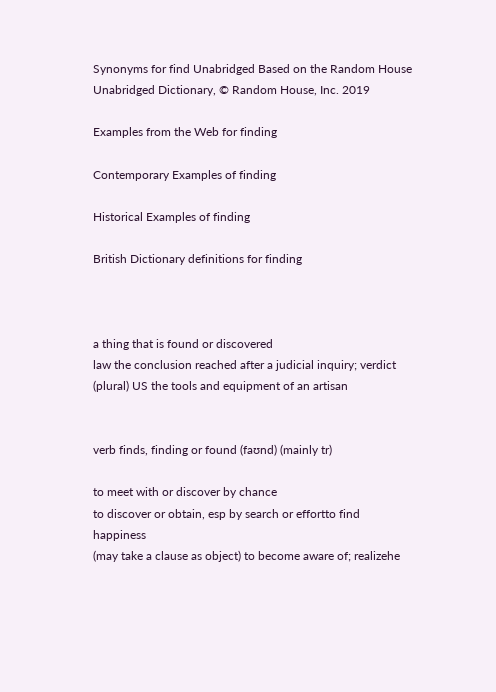Synonyms for find Unabridged Based on the Random House Unabridged Dictionary, © Random House, Inc. 2019

Examples from the Web for finding

Contemporary Examples of finding

Historical Examples of finding

British Dictionary definitions for finding



a thing that is found or discovered
law the conclusion reached after a judicial inquiry; verdict
(plural) US the tools and equipment of an artisan


verb finds, finding or found (faʊnd) (mainly tr)

to meet with or discover by chance
to discover or obtain, esp by search or effortto find happiness
(may take a clause as object) to become aware of; realizehe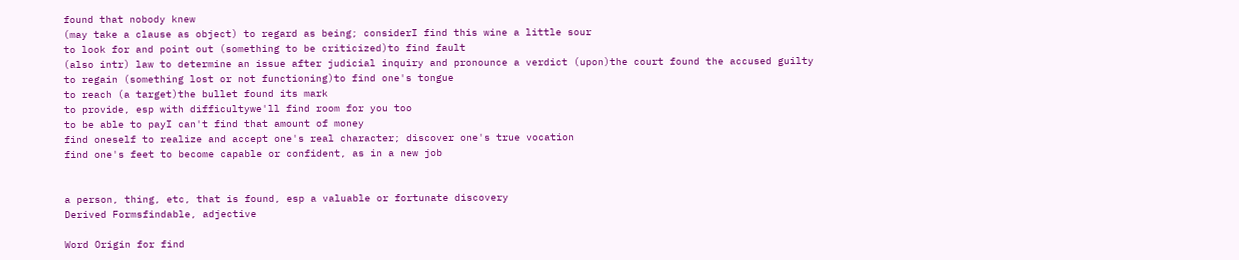found that nobody knew
(may take a clause as object) to regard as being; considerI find this wine a little sour
to look for and point out (something to be criticized)to find fault
(also intr) law to determine an issue after judicial inquiry and pronounce a verdict (upon)the court found the accused guilty
to regain (something lost or not functioning)to find one's tongue
to reach (a target)the bullet found its mark
to provide, esp with difficultywe'll find room for you too
to be able to payI can't find that amount of money
find oneself to realize and accept one's real character; discover one's true vocation
find one's feet to become capable or confident, as in a new job


a person, thing, etc, that is found, esp a valuable or fortunate discovery
Derived Formsfindable, adjective

Word Origin for find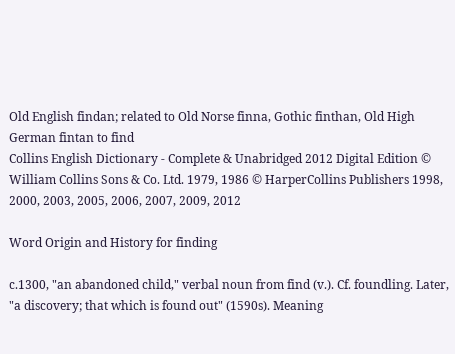Old English findan; related to Old Norse finna, Gothic finthan, Old High German fintan to find
Collins English Dictionary - Complete & Unabridged 2012 Digital Edition © William Collins Sons & Co. Ltd. 1979, 1986 © HarperCollins Publishers 1998, 2000, 2003, 2005, 2006, 2007, 2009, 2012

Word Origin and History for finding

c.1300, "an abandoned child," verbal noun from find (v.). Cf. foundling. Later, "a discovery; that which is found out" (1590s). Meaning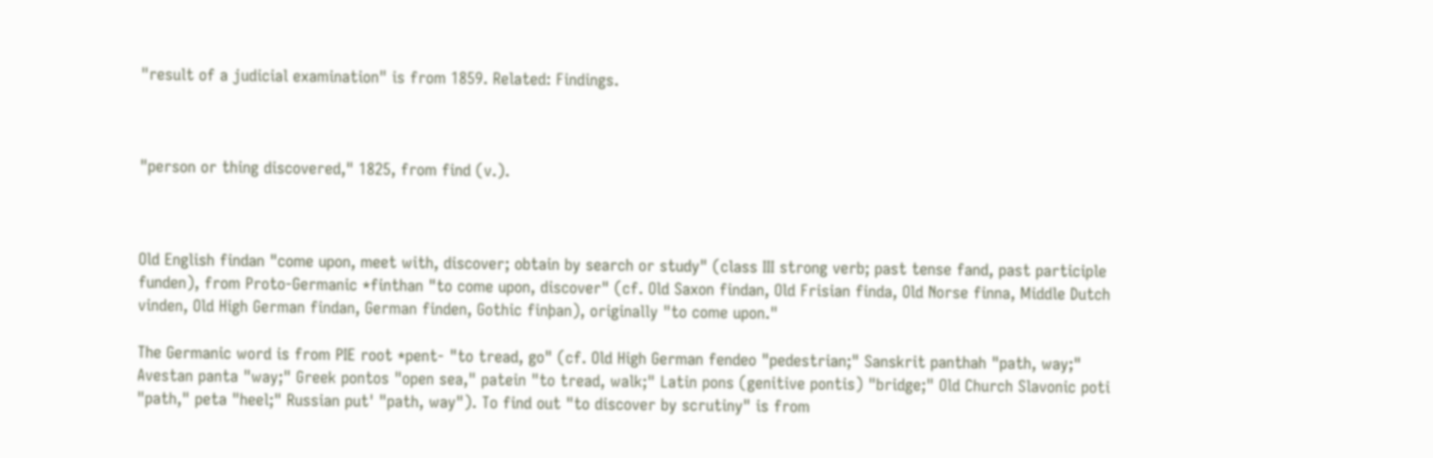"result of a judicial examination" is from 1859. Related: Findings.



"person or thing discovered," 1825, from find (v.).



Old English findan "come upon, meet with, discover; obtain by search or study" (class III strong verb; past tense fand, past participle funden), from Proto-Germanic *finthan "to come upon, discover" (cf. Old Saxon findan, Old Frisian finda, Old Norse finna, Middle Dutch vinden, Old High German findan, German finden, Gothic finþan), originally "to come upon."

The Germanic word is from PIE root *pent- "to tread, go" (cf. Old High German fendeo "pedestrian;" Sanskrit panthah "path, way;" Avestan panta "way;" Greek pontos "open sea," patein "to tread, walk;" Latin pons (genitive pontis) "bridge;" Old Church Slavonic poti "path," peta "heel;" Russian put' "path, way"). To find out "to discover by scrutiny" is from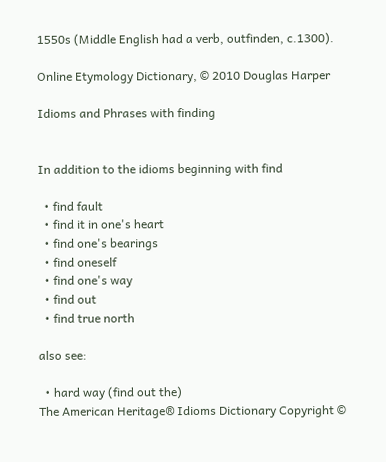1550s (Middle English had a verb, outfinden, c.1300).

Online Etymology Dictionary, © 2010 Douglas Harper

Idioms and Phrases with finding


In addition to the idioms beginning with find

  • find fault
  • find it in one's heart
  • find one's bearings
  • find oneself
  • find one's way
  • find out
  • find true north

also see:

  • hard way (find out the)
The American Heritage® Idioms Dictionary Copyright ©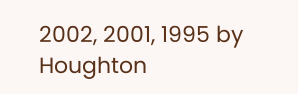2002, 2001, 1995 by Houghton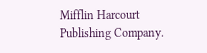Mifflin Harcourt Publishing Company.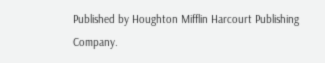Published by Houghton Mifflin Harcourt Publishing Company.